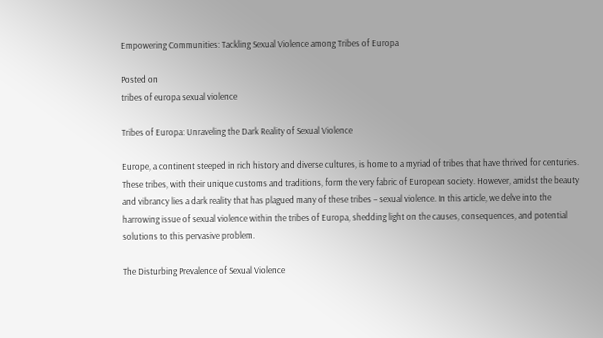Empowering Communities: Tackling Sexual Violence among Tribes of Europa

Posted on
tribes of europa sexual violence

Tribes of Europa: Unraveling the Dark Reality of Sexual Violence

Europe, a continent steeped in rich history and diverse cultures, is home to a myriad of tribes that have thrived for centuries. These tribes, with their unique customs and traditions, form the very fabric of European society. However, amidst the beauty and vibrancy lies a dark reality that has plagued many of these tribes – sexual violence. In this article, we delve into the harrowing issue of sexual violence within the tribes of Europa, shedding light on the causes, consequences, and potential solutions to this pervasive problem.

The Disturbing Prevalence of Sexual Violence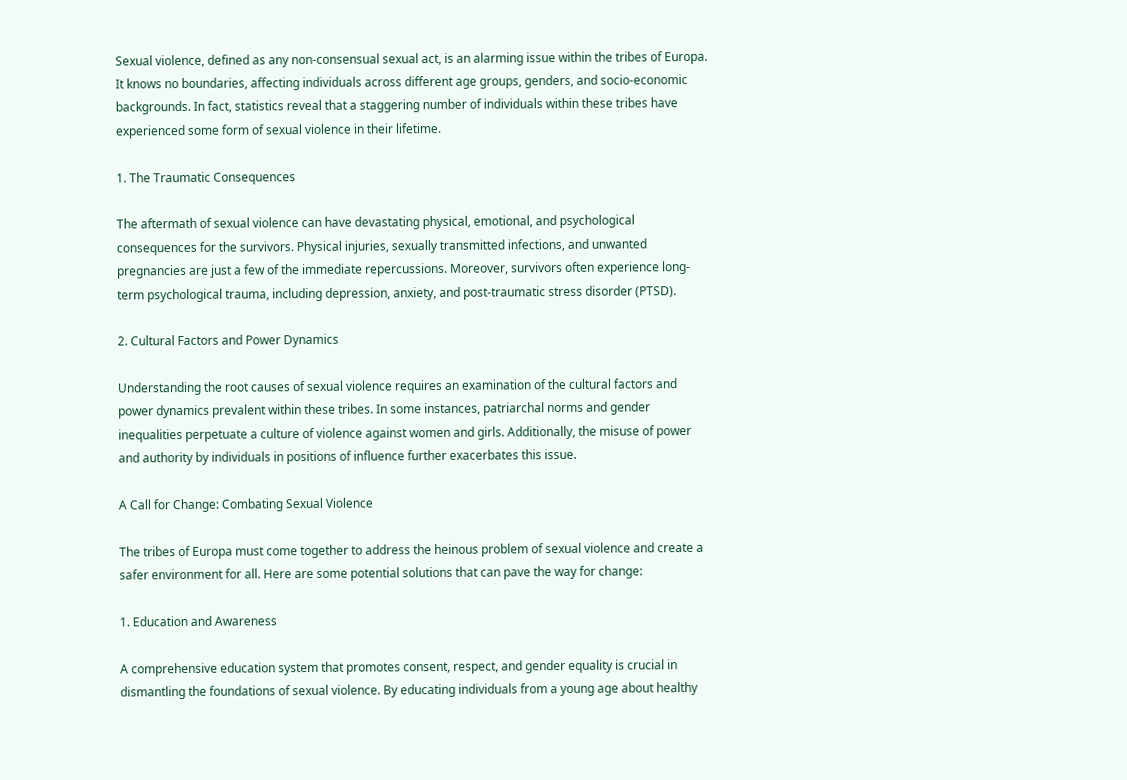Sexual violence, defined as any non-consensual sexual act, is an alarming issue within the tribes of Europa. It knows no boundaries, affecting individuals across different age groups, genders, and socio-economic backgrounds. In fact, statistics reveal that a staggering number of individuals within these tribes have experienced some form of sexual violence in their lifetime.

1. The Traumatic Consequences

The aftermath of sexual violence can have devastating physical, emotional, and psychological consequences for the survivors. Physical injuries, sexually transmitted infections, and unwanted pregnancies are just a few of the immediate repercussions. Moreover, survivors often experience long-term psychological trauma, including depression, anxiety, and post-traumatic stress disorder (PTSD).

2. Cultural Factors and Power Dynamics

Understanding the root causes of sexual violence requires an examination of the cultural factors and power dynamics prevalent within these tribes. In some instances, patriarchal norms and gender inequalities perpetuate a culture of violence against women and girls. Additionally, the misuse of power and authority by individuals in positions of influence further exacerbates this issue.

A Call for Change: Combating Sexual Violence

The tribes of Europa must come together to address the heinous problem of sexual violence and create a safer environment for all. Here are some potential solutions that can pave the way for change:

1. Education and Awareness

A comprehensive education system that promotes consent, respect, and gender equality is crucial in dismantling the foundations of sexual violence. By educating individuals from a young age about healthy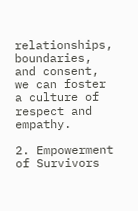relationships, boundaries, and consent, we can foster a culture of respect and empathy.

2. Empowerment of Survivors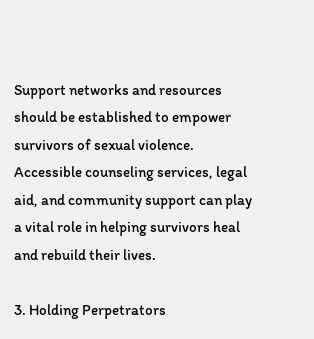Support networks and resources should be established to empower survivors of sexual violence. Accessible counseling services, legal aid, and community support can play a vital role in helping survivors heal and rebuild their lives.

3. Holding Perpetrators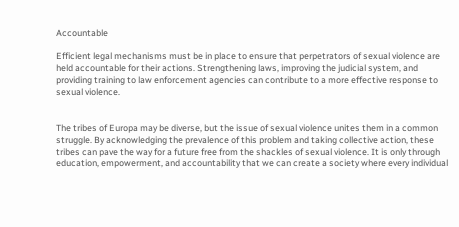Accountable

Efficient legal mechanisms must be in place to ensure that perpetrators of sexual violence are held accountable for their actions. Strengthening laws, improving the judicial system, and providing training to law enforcement agencies can contribute to a more effective response to sexual violence.


The tribes of Europa may be diverse, but the issue of sexual violence unites them in a common struggle. By acknowledging the prevalence of this problem and taking collective action, these tribes can pave the way for a future free from the shackles of sexual violence. It is only through education, empowerment, and accountability that we can create a society where every individual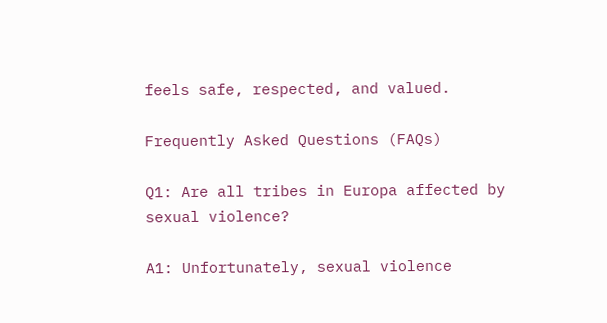feels safe, respected, and valued.

Frequently Asked Questions (FAQs)

Q1: Are all tribes in Europa affected by sexual violence?

A1: Unfortunately, sexual violence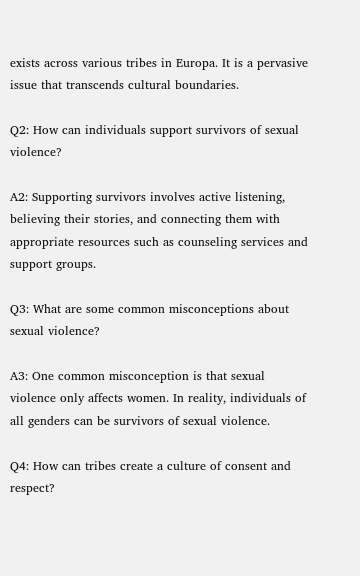exists across various tribes in Europa. It is a pervasive issue that transcends cultural boundaries.

Q2: How can individuals support survivors of sexual violence?

A2: Supporting survivors involves active listening, believing their stories, and connecting them with appropriate resources such as counseling services and support groups.

Q3: What are some common misconceptions about sexual violence?

A3: One common misconception is that sexual violence only affects women. In reality, individuals of all genders can be survivors of sexual violence.

Q4: How can tribes create a culture of consent and respect?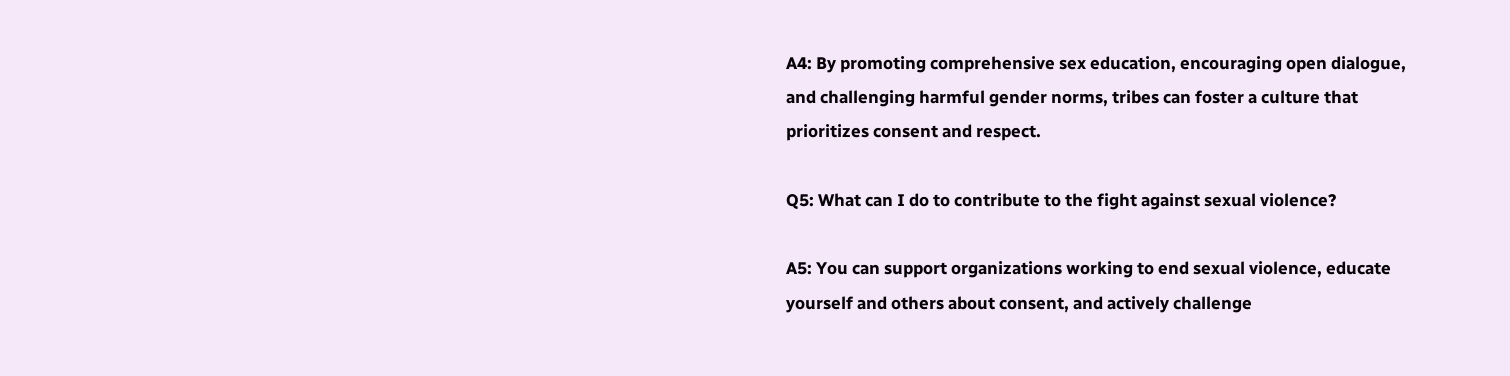A4: By promoting comprehensive sex education, encouraging open dialogue, and challenging harmful gender norms, tribes can foster a culture that prioritizes consent and respect.

Q5: What can I do to contribute to the fight against sexual violence?

A5: You can support organizations working to end sexual violence, educate yourself and others about consent, and actively challenge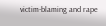victim-blaming and rape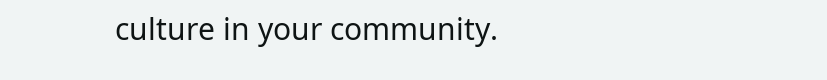culture in your community.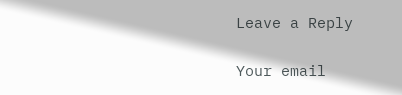Leave a Reply

Your email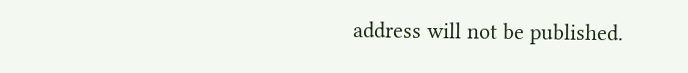address will not be published.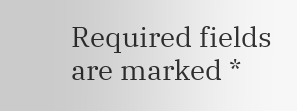Required fields are marked *